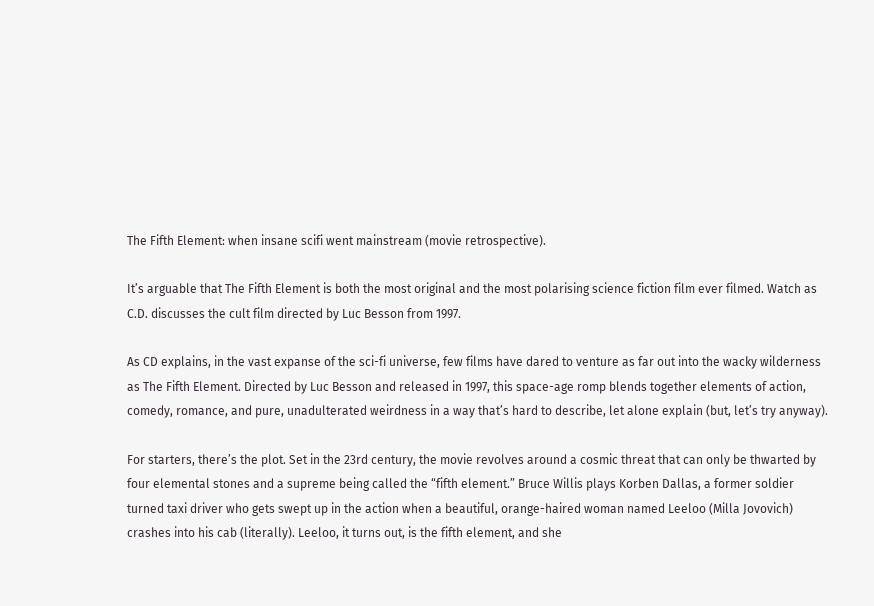The Fifth Element: when insane scifi went mainstream (movie retrospective).

It’s arguable that The Fifth Element is both the most original and the most polarising science fiction film ever filmed. Watch as C.D. discusses the cult film directed by Luc Besson from 1997.

As CD explains, in the vast expanse of the sci-fi universe, few films have dared to venture as far out into the wacky wilderness as The Fifth Element. Directed by Luc Besson and released in 1997, this space-age romp blends together elements of action, comedy, romance, and pure, unadulterated weirdness in a way that’s hard to describe, let alone explain (but, let’s try anyway).

For starters, there’s the plot. Set in the 23rd century, the movie revolves around a cosmic threat that can only be thwarted by four elemental stones and a supreme being called the “fifth element.” Bruce Willis plays Korben Dallas, a former soldier turned taxi driver who gets swept up in the action when a beautiful, orange-haired woman named Leeloo (Milla Jovovich) crashes into his cab (literally). Leeloo, it turns out, is the fifth element, and she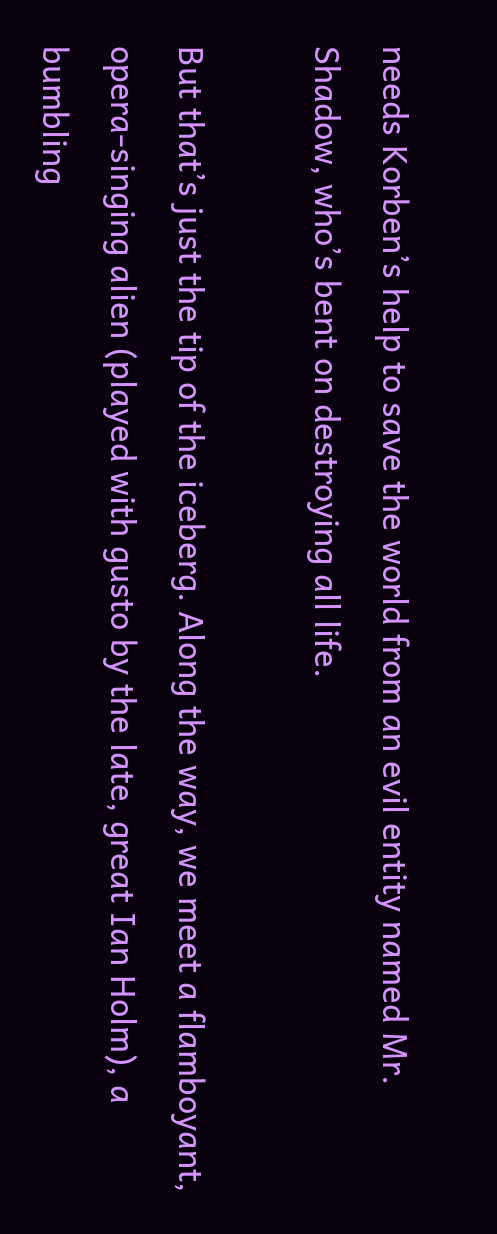needs Korben’s help to save the world from an evil entity named Mr. Shadow, who’s bent on destroying all life.

But that’s just the tip of the iceberg. Along the way, we meet a flamboyant, opera-singing alien (played with gusto by the late, great Ian Holm), a bumbling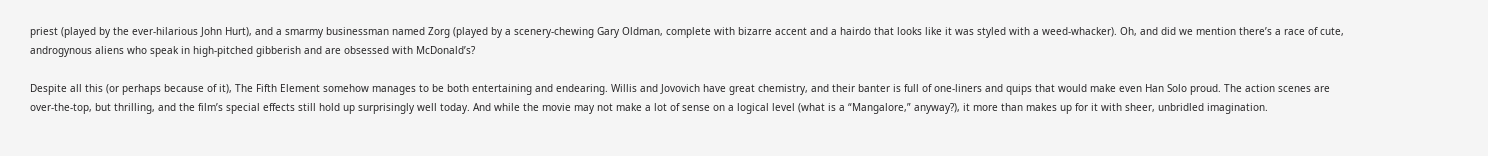priest (played by the ever-hilarious John Hurt), and a smarmy businessman named Zorg (played by a scenery-chewing Gary Oldman, complete with bizarre accent and a hairdo that looks like it was styled with a weed-whacker). Oh, and did we mention there’s a race of cute, androgynous aliens who speak in high-pitched gibberish and are obsessed with McDonald’s?

Despite all this (or perhaps because of it), The Fifth Element somehow manages to be both entertaining and endearing. Willis and Jovovich have great chemistry, and their banter is full of one-liners and quips that would make even Han Solo proud. The action scenes are over-the-top, but thrilling, and the film’s special effects still hold up surprisingly well today. And while the movie may not make a lot of sense on a logical level (what is a “Mangalore,” anyway?), it more than makes up for it with sheer, unbridled imagination.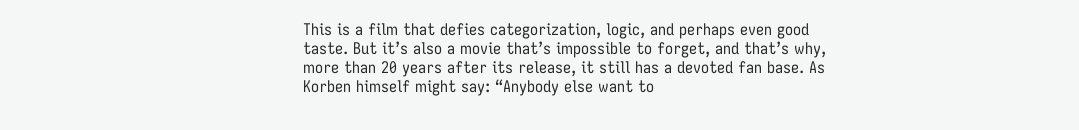This is a film that defies categorization, logic, and perhaps even good taste. But it’s also a movie that’s impossible to forget, and that’s why, more than 20 years after its release, it still has a devoted fan base. As Korben himself might say: “Anybody else want to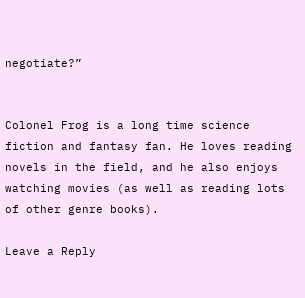negotiate?”


Colonel Frog is a long time science fiction and fantasy fan. He loves reading novels in the field, and he also enjoys watching movies (as well as reading lots of other genre books).

Leave a Reply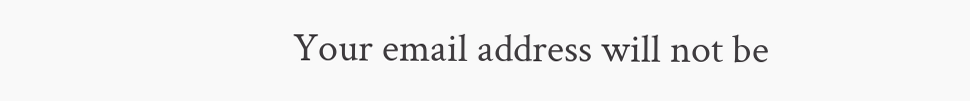Your email address will not be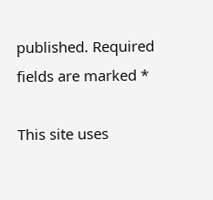published. Required fields are marked *

This site uses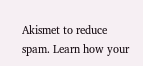Akismet to reduce spam. Learn how your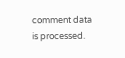comment data is processed.